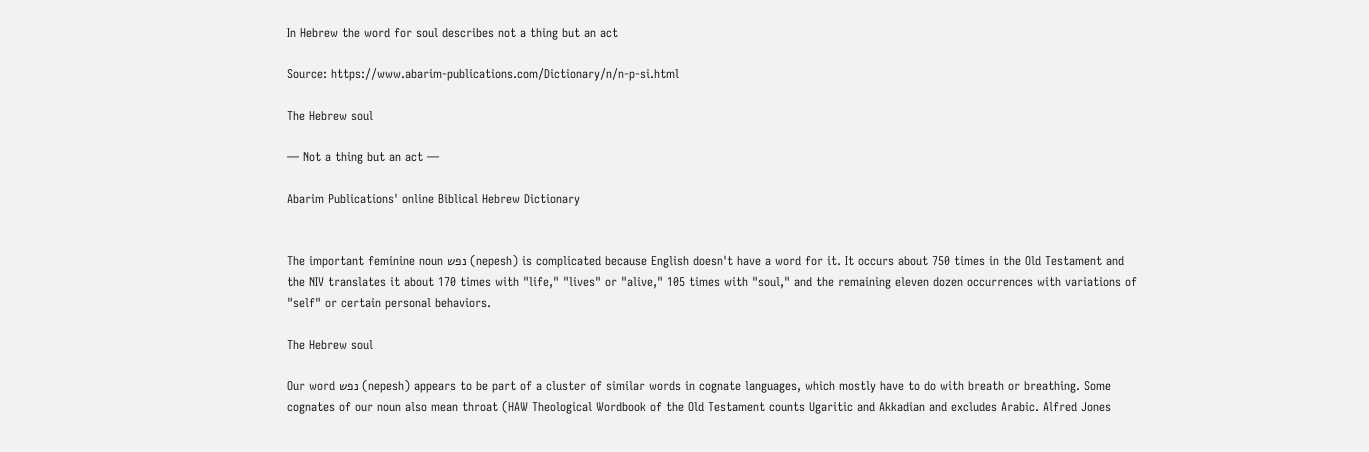In Hebrew the word for soul describes not a thing but an act

Source: https://www.abarim-publications.com/Dictionary/n/n-p-si.html

The Hebrew soul

— Not a thing but an act —

Abarim Publications' online Biblical Hebrew Dictionary


The important feminine noun נפש (nepesh) is complicated because English doesn't have a word for it. It occurs about 750 times in the Old Testament and the NIV translates it about 170 times with "life," "lives" or "alive," 105 times with "soul," and the remaining eleven dozen occurrences with variations of "self" or certain personal behaviors.

The Hebrew soul

Our word נפש (nepesh) appears to be part of a cluster of similar words in cognate languages, which mostly have to do with breath or breathing. Some cognates of our noun also mean throat (HAW Theological Wordbook of the Old Testament counts Ugaritic and Akkadian and excludes Arabic. Alfred Jones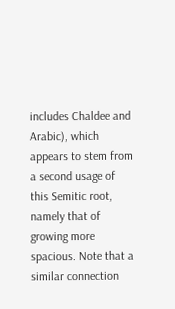includes Chaldee and Arabic), which appears to stem from a second usage of this Semitic root, namely that of growing more spacious. Note that a similar connection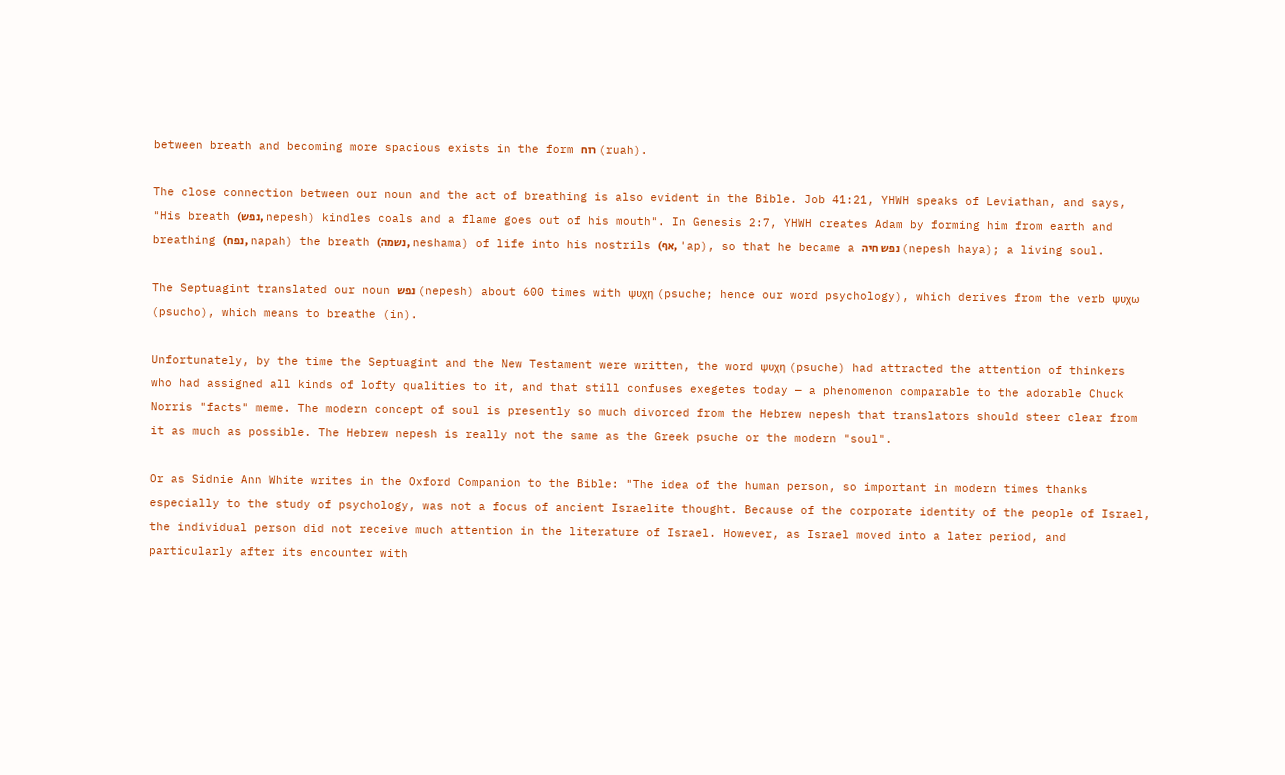between breath and becoming more spacious exists in the form רוח (ruah).

The close connection between our noun and the act of breathing is also evident in the Bible. Job 41:21, YHWH speaks of Leviathan, and says, "His breath (נפש, nepesh) kindles coals and a flame goes out of his mouth". In Genesis 2:7, YHWH creates Adam by forming him from earth and breathing (נפח, napah) the breath (נשמה, neshama) of life into his nostrils (אף, 'ap), so that he became a נפש חיה (nepesh haya); a living soul.

The Septuagint translated our noun נפש (nepesh) about 600 times with ψυχη (psuche; hence our word psychology), which derives from the verb ψυχω (psucho), which means to breathe (in).

Unfortunately, by the time the Septuagint and the New Testament were written, the word ψυχη (psuche) had attracted the attention of thinkers who had assigned all kinds of lofty qualities to it, and that still confuses exegetes today — a phenomenon comparable to the adorable Chuck Norris "facts" meme. The modern concept of soul is presently so much divorced from the Hebrew nepesh that translators should steer clear from it as much as possible. The Hebrew nepesh is really not the same as the Greek psuche or the modern "soul".

Or as Sidnie Ann White writes in the Oxford Companion to the Bible: "The idea of the human person, so important in modern times thanks especially to the study of psychology, was not a focus of ancient Israelite thought. Because of the corporate identity of the people of Israel, the individual person did not receive much attention in the literature of Israel. However, as Israel moved into a later period, and particularly after its encounter with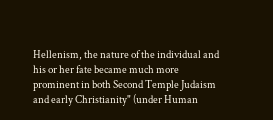Hellenism, the nature of the individual and his or her fate became much more prominent in both Second Temple Judaism and early Christianity" (under Human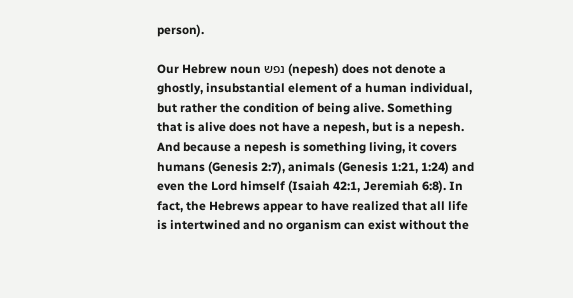person).

Our Hebrew noun נפש (nepesh) does not denote a ghostly, insubstantial element of a human individual, but rather the condition of being alive. Something that is alive does not have a nepesh, but is a nepesh. And because a nepesh is something living, it covers humans (Genesis 2:7), animals (Genesis 1:21, 1:24) and even the Lord himself (Isaiah 42:1, Jeremiah 6:8). In fact, the Hebrews appear to have realized that all life is intertwined and no organism can exist without the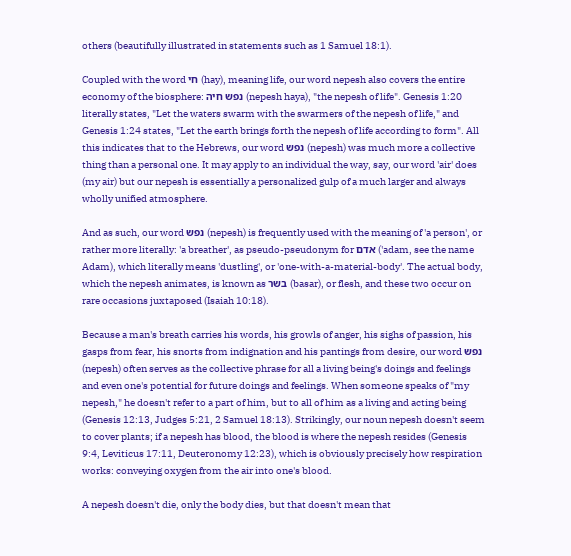others (beautifully illustrated in statements such as 1 Samuel 18:1).

Coupled with the word חי (hay), meaning life, our word nepesh also covers the entire economy of the biosphere: נפש חיה (nepesh haya), "the nepesh of life". Genesis 1:20 literally states, "Let the waters swarm with the swarmers of the nepesh of life," and Genesis 1:24 states, "Let the earth brings forth the nepesh of life according to form". All this indicates that to the Hebrews, our word נפש (nepesh) was much more a collective thing than a personal one. It may apply to an individual the way, say, our word 'air' does (my air) but our nepesh is essentially a personalized gulp of a much larger and always wholly unified atmosphere.

And as such, our word נפש (nepesh) is frequently used with the meaning of 'a person', or rather more literally: 'a breather', as pseudo-pseudonym for אדם ('adam, see the name Adam), which literally means 'dustling', or 'one-with-a-material-body'. The actual body, which the nepesh animates, is known as בשר (basar), or flesh, and these two occur on rare occasions juxtaposed (Isaiah 10:18).

Because a man's breath carries his words, his growls of anger, his sighs of passion, his gasps from fear, his snorts from indignation and his pantings from desire, our word נפש (nepesh) often serves as the collective phrase for all a living being's doings and feelings and even one's potential for future doings and feelings. When someone speaks of "my nepesh," he doesn't refer to a part of him, but to all of him as a living and acting being (Genesis 12:13, Judges 5:21, 2 Samuel 18:13). Strikingly, our noun nepesh doesn't seem to cover plants; if a nepesh has blood, the blood is where the nepesh resides (Genesis 9:4, Leviticus 17:11, Deuteronomy 12:23), which is obviously precisely how respiration works: conveying oxygen from the air into one's blood.

A nepesh doesn't die, only the body dies, but that doesn't mean that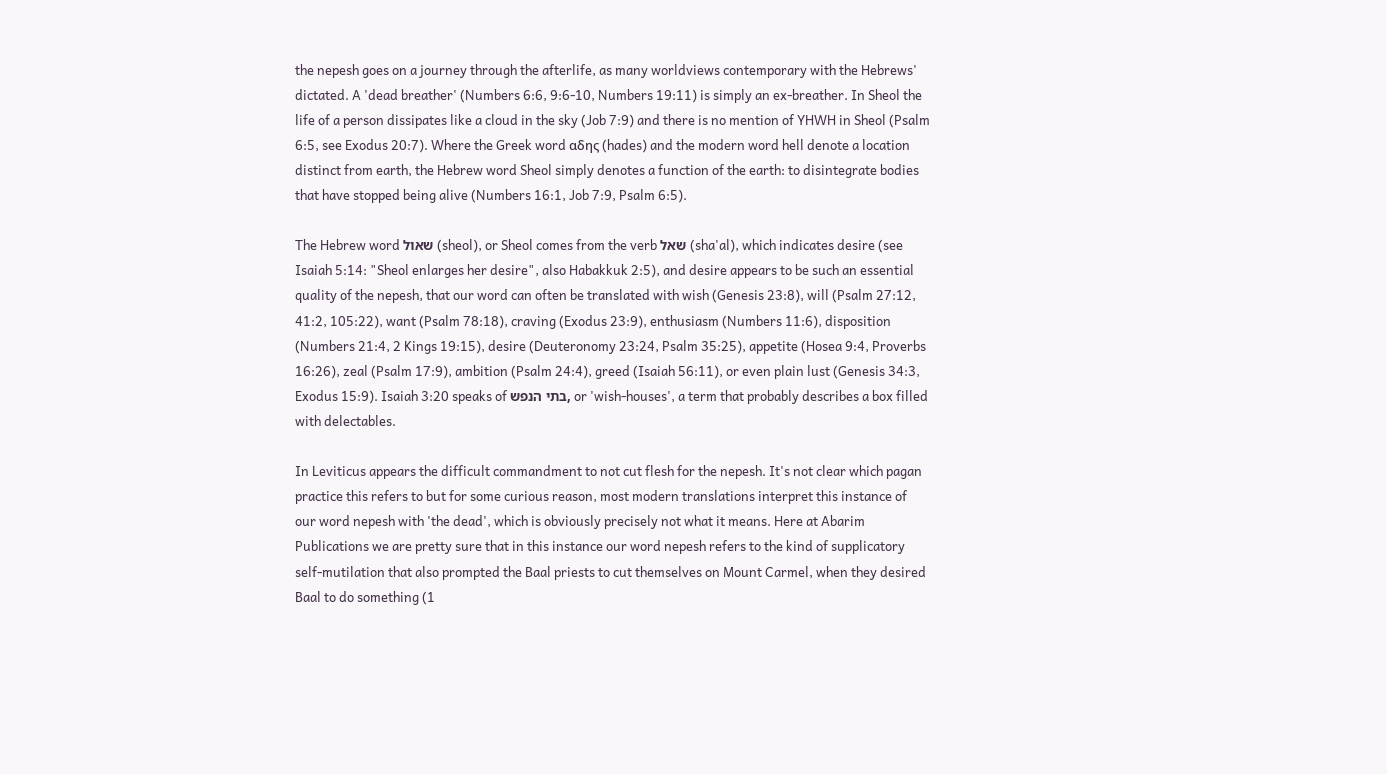the nepesh goes on a journey through the afterlife, as many worldviews contemporary with the Hebrews' dictated. A 'dead breather' (Numbers 6:6, 9:6-10, Numbers 19:11) is simply an ex-breather. In Sheol the life of a person dissipates like a cloud in the sky (Job 7:9) and there is no mention of YHWH in Sheol (Psalm 6:5, see Exodus 20:7). Where the Greek word αδης (hades) and the modern word hell denote a location distinct from earth, the Hebrew word Sheol simply denotes a function of the earth: to disintegrate bodies that have stopped being alive (Numbers 16:1, Job 7:9, Psalm 6:5).

The Hebrew word שאול (sheol), or Sheol comes from the verb שאל (sha'al), which indicates desire (see Isaiah 5:14: "Sheol enlarges her desire", also Habakkuk 2:5), and desire appears to be such an essential quality of the nepesh, that our word can often be translated with wish (Genesis 23:8), will (Psalm 27:12, 41:2, 105:22), want (Psalm 78:18), craving (Exodus 23:9), enthusiasm (Numbers 11:6), disposition (Numbers 21:4, 2 Kings 19:15), desire (Deuteronomy 23:24, Psalm 35:25), appetite (Hosea 9:4, Proverbs 16:26), zeal (Psalm 17:9), ambition (Psalm 24:4), greed (Isaiah 56:11), or even plain lust (Genesis 34:3, Exodus 15:9). Isaiah 3:20 speaks of בתי הנפש, or 'wish-houses', a term that probably describes a box filled with delectables.

In Leviticus appears the difficult commandment to not cut flesh for the nepesh. It's not clear which pagan practice this refers to but for some curious reason, most modern translations interpret this instance of our word nepesh with 'the dead', which is obviously precisely not what it means. Here at Abarim Publications we are pretty sure that in this instance our word nepesh refers to the kind of supplicatory self-mutilation that also prompted the Baal priests to cut themselves on Mount Carmel, when they desired Baal to do something (1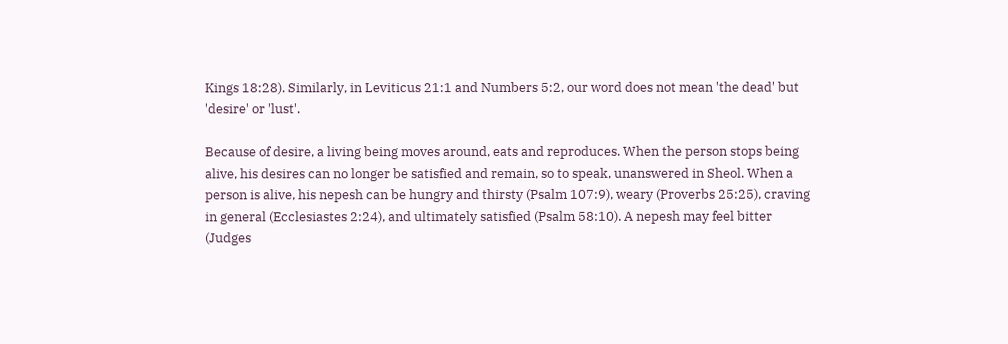Kings 18:28). Similarly, in Leviticus 21:1 and Numbers 5:2, our word does not mean 'the dead' but 'desire' or 'lust'.

Because of desire, a living being moves around, eats and reproduces. When the person stops being alive, his desires can no longer be satisfied and remain, so to speak, unanswered in Sheol. When a person is alive, his nepesh can be hungry and thirsty (Psalm 107:9), weary (Proverbs 25:25), craving in general (Ecclesiastes 2:24), and ultimately satisfied (Psalm 58:10). A nepesh may feel bitter (Judges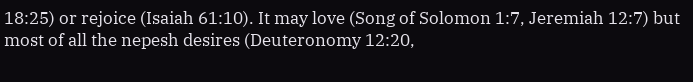18:25) or rejoice (Isaiah 61:10). It may love (Song of Solomon 1:7, Jeremiah 12:7) but most of all the nepesh desires (Deuteronomy 12:20,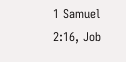1 Samuel 2:16, Job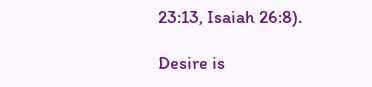23:13, Isaiah 26:8).

Desire is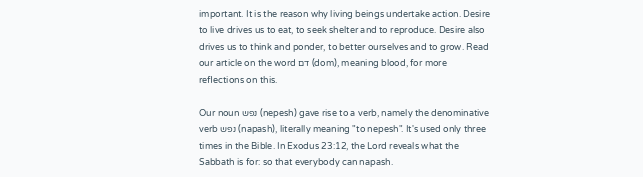important. It is the reason why living beings undertake action. Desire to live drives us to eat, to seek shelter and to reproduce. Desire also drives us to think and ponder, to better ourselves and to grow. Read our article on the word דם (dom), meaning blood, for more reflections on this.

Our noun נפש (nepesh) gave rise to a verb, namely the denominative verb נפש (napash), literally meaning "to nepesh". It's used only three times in the Bible. In Exodus 23:12, the Lord reveals what the Sabbath is for: so that everybody can napash.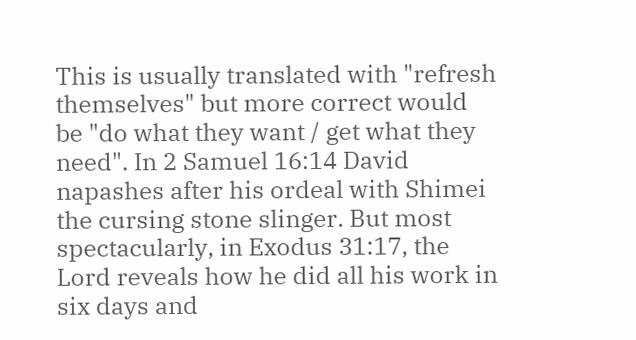This is usually translated with "refresh themselves" but more correct would be "do what they want / get what they need". In 2 Samuel 16:14 David napashes after his ordeal with Shimei the cursing stone slinger. But most spectacularly, in Exodus 31:17, the Lord reveals how he did all his work in six days and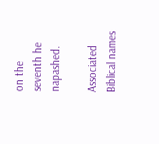on the seventh he napashed.

Associated Biblical names